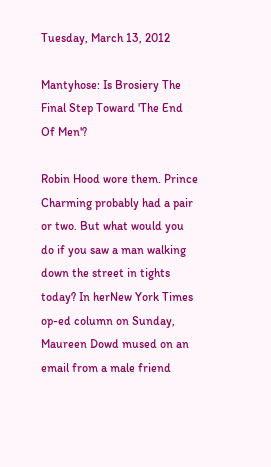Tuesday, March 13, 2012

Mantyhose: Is Brosiery The Final Step Toward 'The End Of Men'?

Robin Hood wore them. Prince Charming probably had a pair or two. But what would you do if you saw a man walking down the street in tights today? In herNew York Times op-ed column on Sunday, Maureen Dowd mused on an email from a male friend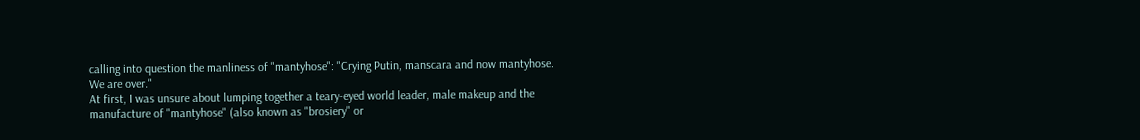calling into question the manliness of "mantyhose": "Crying Putin, manscara and now mantyhose. We are over."
At first, I was unsure about lumping together a teary-eyed world leader, male makeup and the manufacture of "mantyhose" (also known as "brosiery" or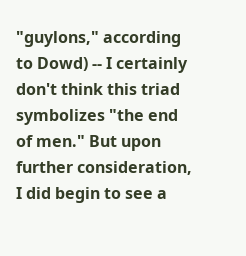"guylons," according to Dowd) -- I certainly don't think this triad symbolizes "the end of men." But upon further consideration, I did begin to see a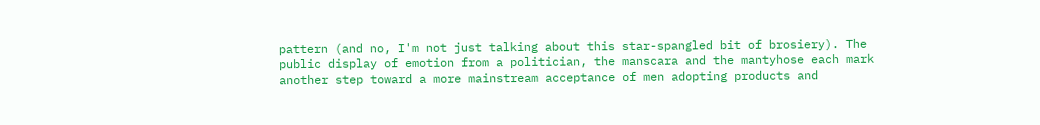pattern (and no, I'm not just talking about this star-spangled bit of brosiery). The public display of emotion from a politician, the manscara and the mantyhose each mark another step toward a more mainstream acceptance of men adopting products and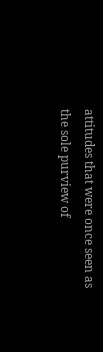attitudes that were once seen as the sole purview of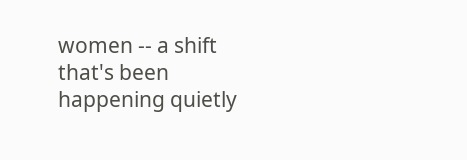women -- a shift that's been happening quietly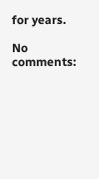for years.

No comments: